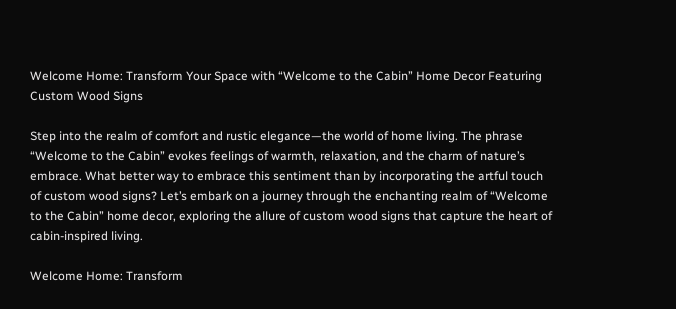Welcome Home: Transform Your Space with “Welcome to the Cabin” Home Decor Featuring Custom Wood Signs

Step into the realm of comfort and rustic elegance—the world of home living. The phrase “Welcome to the Cabin” evokes feelings of warmth, relaxation, and the charm of nature’s embrace. What better way to embrace this sentiment than by incorporating the artful touch of custom wood signs? Let’s embark on a journey through the enchanting realm of “Welcome to the Cabin” home decor, exploring the allure of custom wood signs that capture the heart of cabin-inspired living.

Welcome Home: Transform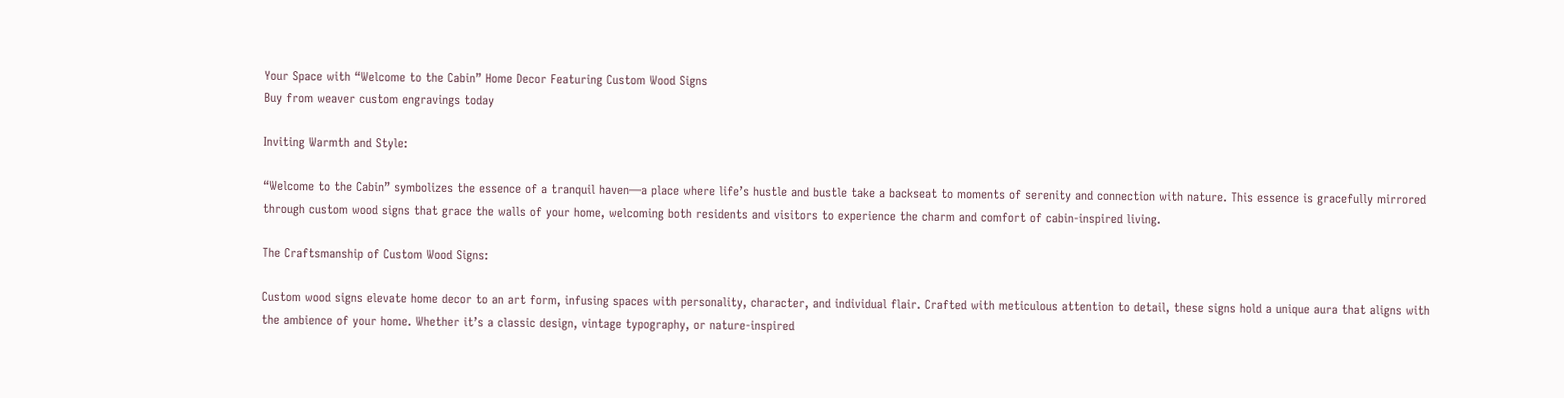Your Space with “Welcome to the Cabin” Home Decor Featuring Custom Wood Signs
Buy from weaver custom engravings today

Inviting Warmth and Style:

“Welcome to the Cabin” symbolizes the essence of a tranquil haven—a place where life’s hustle and bustle take a backseat to moments of serenity and connection with nature. This essence is gracefully mirrored through custom wood signs that grace the walls of your home, welcoming both residents and visitors to experience the charm and comfort of cabin-inspired living.

The Craftsmanship of Custom Wood Signs:

Custom wood signs elevate home decor to an art form, infusing spaces with personality, character, and individual flair. Crafted with meticulous attention to detail, these signs hold a unique aura that aligns with the ambience of your home. Whether it’s a classic design, vintage typography, or nature-inspired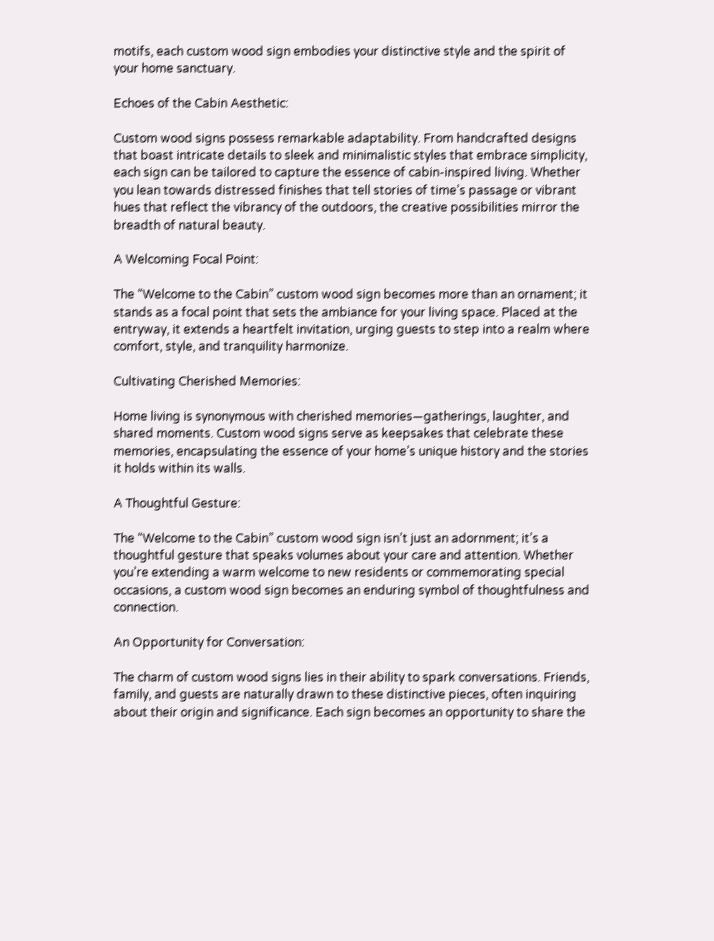motifs, each custom wood sign embodies your distinctive style and the spirit of your home sanctuary.

Echoes of the Cabin Aesthetic:

Custom wood signs possess remarkable adaptability. From handcrafted designs that boast intricate details to sleek and minimalistic styles that embrace simplicity, each sign can be tailored to capture the essence of cabin-inspired living. Whether you lean towards distressed finishes that tell stories of time’s passage or vibrant hues that reflect the vibrancy of the outdoors, the creative possibilities mirror the breadth of natural beauty.

A Welcoming Focal Point:

The “Welcome to the Cabin” custom wood sign becomes more than an ornament; it stands as a focal point that sets the ambiance for your living space. Placed at the entryway, it extends a heartfelt invitation, urging guests to step into a realm where comfort, style, and tranquility harmonize.

Cultivating Cherished Memories:

Home living is synonymous with cherished memories—gatherings, laughter, and shared moments. Custom wood signs serve as keepsakes that celebrate these memories, encapsulating the essence of your home’s unique history and the stories it holds within its walls.

A Thoughtful Gesture:

The “Welcome to the Cabin” custom wood sign isn’t just an adornment; it’s a thoughtful gesture that speaks volumes about your care and attention. Whether you’re extending a warm welcome to new residents or commemorating special occasions, a custom wood sign becomes an enduring symbol of thoughtfulness and connection.

An Opportunity for Conversation:

The charm of custom wood signs lies in their ability to spark conversations. Friends, family, and guests are naturally drawn to these distinctive pieces, often inquiring about their origin and significance. Each sign becomes an opportunity to share the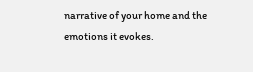narrative of your home and the emotions it evokes.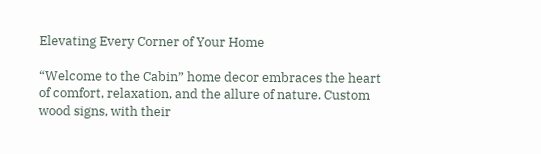Elevating Every Corner of Your Home

“Welcome to the Cabin” home decor embraces the heart of comfort, relaxation, and the allure of nature. Custom wood signs, with their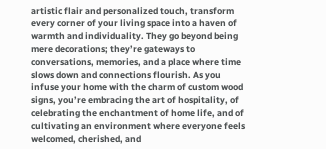artistic flair and personalized touch, transform every corner of your living space into a haven of warmth and individuality. They go beyond being mere decorations; they’re gateways to conversations, memories, and a place where time slows down and connections flourish. As you infuse your home with the charm of custom wood signs, you’re embracing the art of hospitality, of celebrating the enchantment of home life, and of cultivating an environment where everyone feels welcomed, cherished, and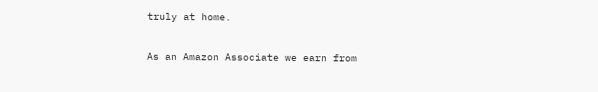truly at home.

As an Amazon Associate we earn from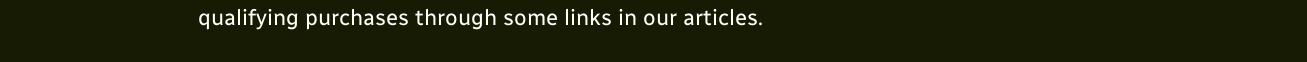qualifying purchases through some links in our articles.